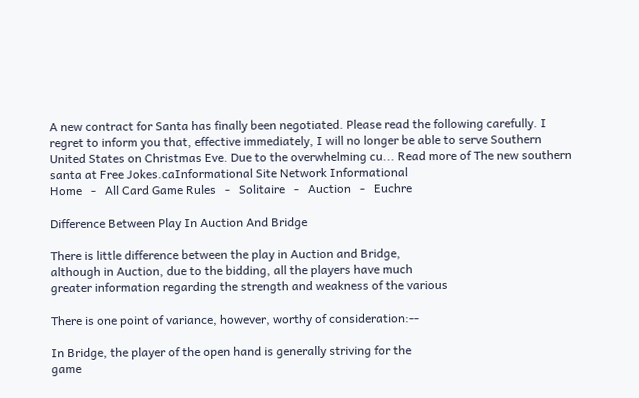A new contract for Santa has finally been negotiated. Please read the following carefully. I regret to inform you that, effective immediately, I will no longer be able to serve Southern United States on Christmas Eve. Due to the overwhelming cu... Read more of The new southern santa at Free Jokes.caInformational Site Network Informational
Home   -   All Card Game Rules   -   Solitaire   -   Auction   -   Euchre

Difference Between Play In Auction And Bridge

There is little difference between the play in Auction and Bridge,
although in Auction, due to the bidding, all the players have much
greater information regarding the strength and weakness of the various

There is one point of variance, however, worthy of consideration:--

In Bridge, the player of the open hand is generally striving for the
game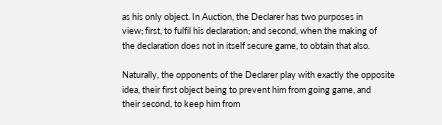as his only object. In Auction, the Declarer has two purposes in
view; first, to fulfil his declaration; and second, when the making of
the declaration does not in itself secure game, to obtain that also.

Naturally, the opponents of the Declarer play with exactly the opposite
idea, their first object being to prevent him from going game, and
their second, to keep him from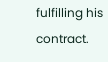fulfilling his contract.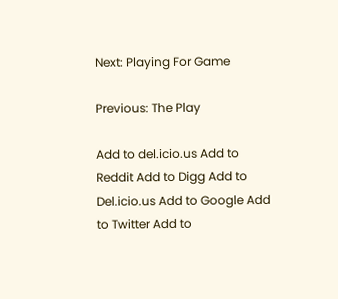Next: Playing For Game

Previous: The Play

Add to del.icio.us Add to Reddit Add to Digg Add to Del.icio.us Add to Google Add to Twitter Add to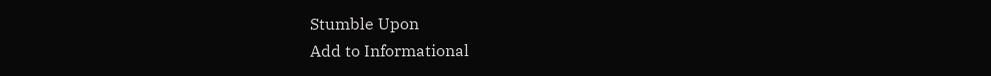Stumble Upon
Add to Informational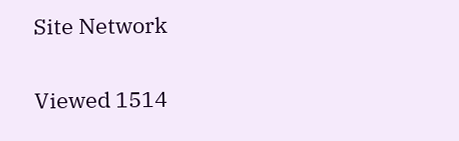Site Network

Viewed 1514